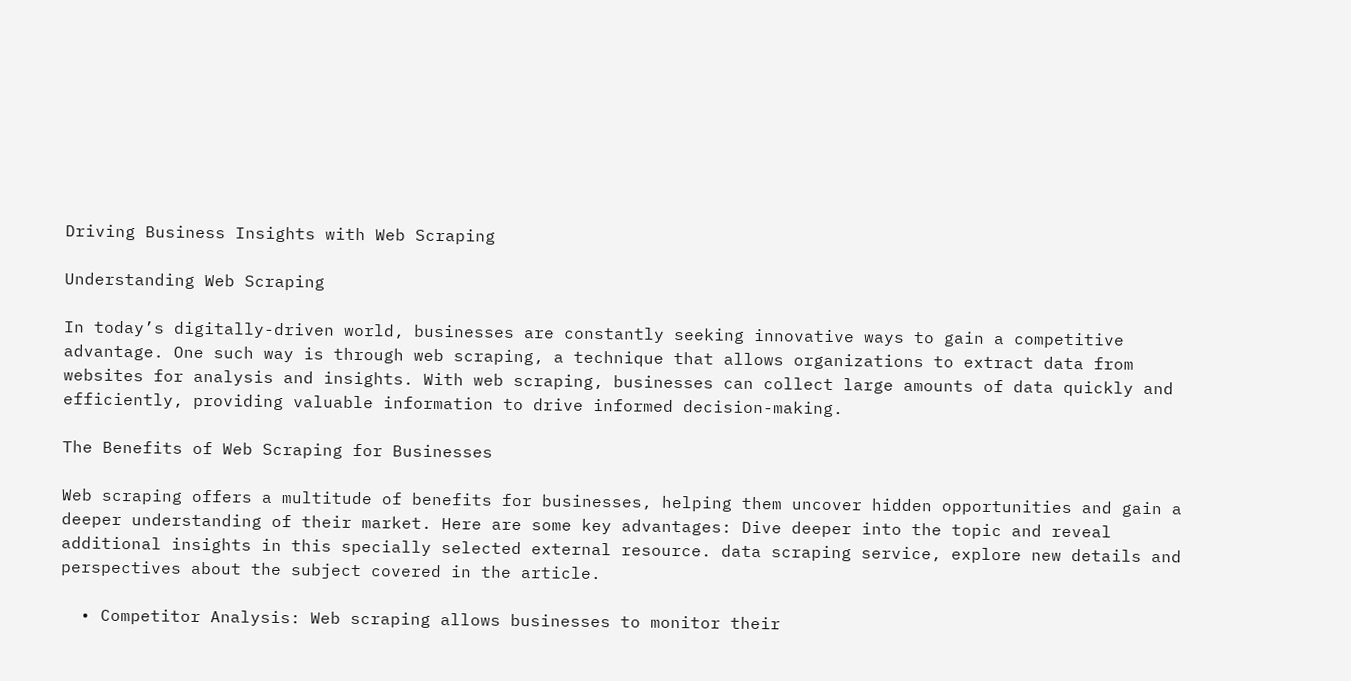Driving Business Insights with Web Scraping

Understanding Web Scraping

In today’s digitally-driven world, businesses are constantly seeking innovative ways to gain a competitive advantage. One such way is through web scraping, a technique that allows organizations to extract data from websites for analysis and insights. With web scraping, businesses can collect large amounts of data quickly and efficiently, providing valuable information to drive informed decision-making.

The Benefits of Web Scraping for Businesses

Web scraping offers a multitude of benefits for businesses, helping them uncover hidden opportunities and gain a deeper understanding of their market. Here are some key advantages: Dive deeper into the topic and reveal additional insights in this specially selected external resource. data scraping service, explore new details and perspectives about the subject covered in the article.

  • Competitor Analysis: Web scraping allows businesses to monitor their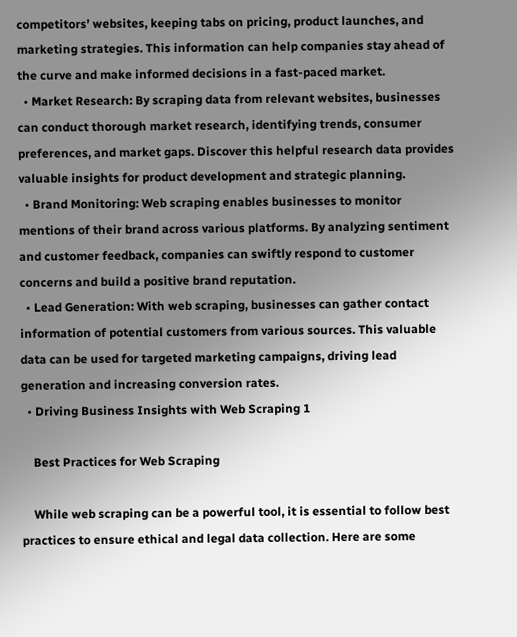competitors’ websites, keeping tabs on pricing, product launches, and marketing strategies. This information can help companies stay ahead of the curve and make informed decisions in a fast-paced market.
  • Market Research: By scraping data from relevant websites, businesses can conduct thorough market research, identifying trends, consumer preferences, and market gaps. Discover this helpful research data provides valuable insights for product development and strategic planning.
  • Brand Monitoring: Web scraping enables businesses to monitor mentions of their brand across various platforms. By analyzing sentiment and customer feedback, companies can swiftly respond to customer concerns and build a positive brand reputation.
  • Lead Generation: With web scraping, businesses can gather contact information of potential customers from various sources. This valuable data can be used for targeted marketing campaigns, driving lead generation and increasing conversion rates.
  • Driving Business Insights with Web Scraping 1

    Best Practices for Web Scraping

    While web scraping can be a powerful tool, it is essential to follow best practices to ensure ethical and legal data collection. Here are some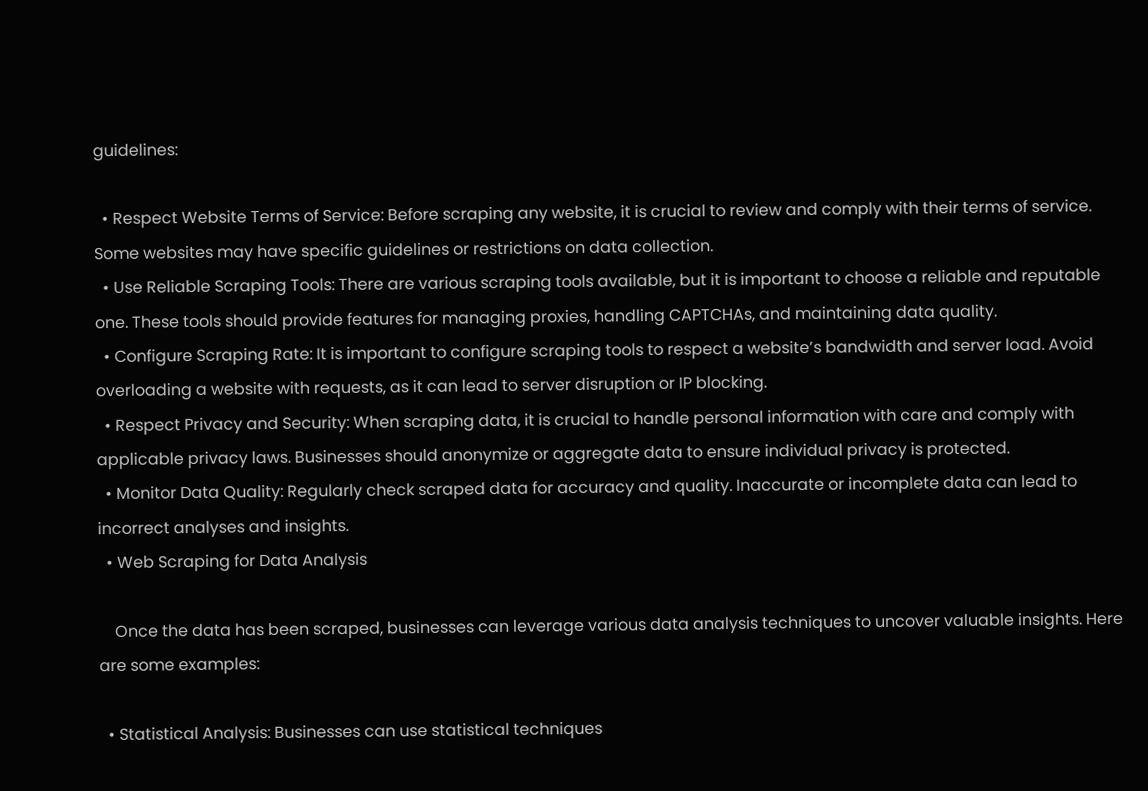guidelines:

  • Respect Website Terms of Service: Before scraping any website, it is crucial to review and comply with their terms of service. Some websites may have specific guidelines or restrictions on data collection.
  • Use Reliable Scraping Tools: There are various scraping tools available, but it is important to choose a reliable and reputable one. These tools should provide features for managing proxies, handling CAPTCHAs, and maintaining data quality.
  • Configure Scraping Rate: It is important to configure scraping tools to respect a website’s bandwidth and server load. Avoid overloading a website with requests, as it can lead to server disruption or IP blocking.
  • Respect Privacy and Security: When scraping data, it is crucial to handle personal information with care and comply with applicable privacy laws. Businesses should anonymize or aggregate data to ensure individual privacy is protected.
  • Monitor Data Quality: Regularly check scraped data for accuracy and quality. Inaccurate or incomplete data can lead to incorrect analyses and insights.
  • Web Scraping for Data Analysis

    Once the data has been scraped, businesses can leverage various data analysis techniques to uncover valuable insights. Here are some examples:

  • Statistical Analysis: Businesses can use statistical techniques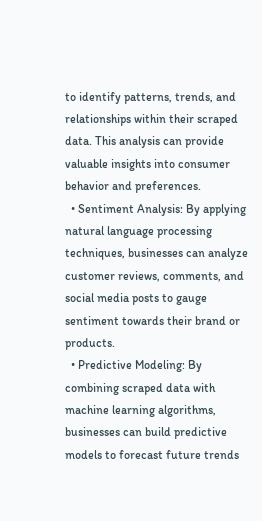to identify patterns, trends, and relationships within their scraped data. This analysis can provide valuable insights into consumer behavior and preferences.
  • Sentiment Analysis: By applying natural language processing techniques, businesses can analyze customer reviews, comments, and social media posts to gauge sentiment towards their brand or products.
  • Predictive Modeling: By combining scraped data with machine learning algorithms, businesses can build predictive models to forecast future trends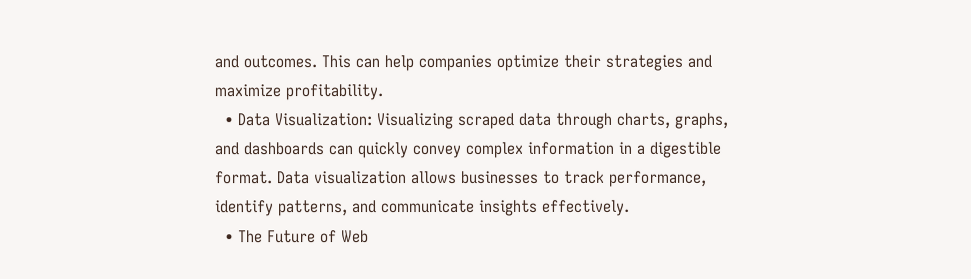and outcomes. This can help companies optimize their strategies and maximize profitability.
  • Data Visualization: Visualizing scraped data through charts, graphs, and dashboards can quickly convey complex information in a digestible format. Data visualization allows businesses to track performance, identify patterns, and communicate insights effectively.
  • The Future of Web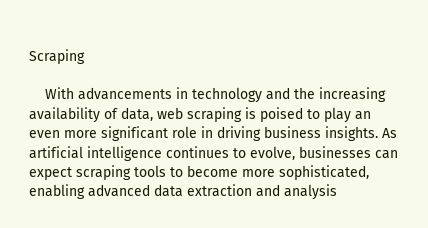Scraping

    With advancements in technology and the increasing availability of data, web scraping is poised to play an even more significant role in driving business insights. As artificial intelligence continues to evolve, businesses can expect scraping tools to become more sophisticated, enabling advanced data extraction and analysis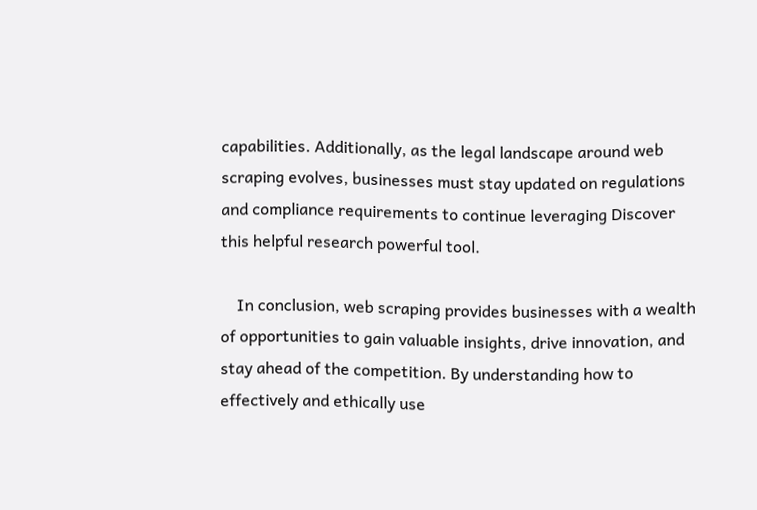capabilities. Additionally, as the legal landscape around web scraping evolves, businesses must stay updated on regulations and compliance requirements to continue leveraging Discover this helpful research powerful tool.

    In conclusion, web scraping provides businesses with a wealth of opportunities to gain valuable insights, drive innovation, and stay ahead of the competition. By understanding how to effectively and ethically use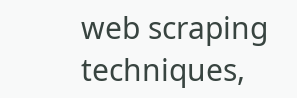web scraping techniques,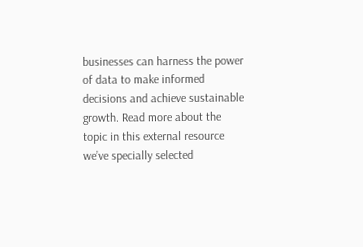businesses can harness the power of data to make informed decisions and achieve sustainable growth. Read more about the topic in this external resource we’ve specially selected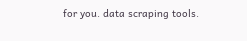for you. data scraping tools.